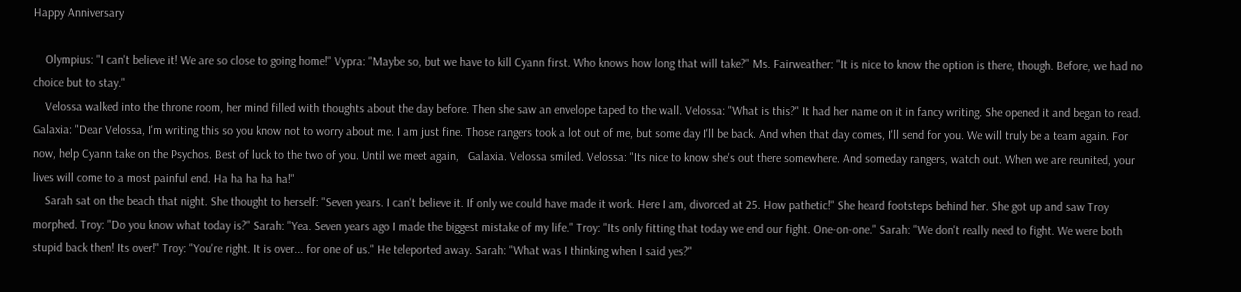Happy Anniversary

    Olympius: "I can't believe it! We are so close to going home!" Vypra: "Maybe so, but we have to kill Cyann first. Who knows how long that will take?" Ms. Fairweather: "It is nice to know the option is there, though. Before, we had no choice but to stay."
    Velossa walked into the throne room, her mind filled with thoughts about the day before. Then she saw an envelope taped to the wall. Velossa: "What is this?" It had her name on it in fancy writing. She opened it and began to read. Galaxia: "Dear Velossa, I'm writing this so you know not to worry about me. I am just fine. Those rangers took a lot out of me, but some day I'll be back. And when that day comes, I'll send for you. We will truly be a team again. For now, help Cyann take on the Psychos. Best of luck to the two of you. Until we meet again,   Galaxia. Velossa smiled. Velossa: "Its nice to know she's out there somewhere. And someday rangers, watch out. When we are reunited, your lives will come to a most painful end. Ha ha ha ha ha!"
    Sarah sat on the beach that night. She thought to herself: "Seven years. I can't believe it. If only we could have made it work. Here I am, divorced at 25. How pathetic!" She heard footsteps behind her. She got up and saw Troy morphed. Troy: "Do you know what today is?" Sarah: "Yea. Seven years ago I made the biggest mistake of my life." Troy: "Its only fitting that today we end our fight. One-on-one." Sarah: "We don't really need to fight. We were both stupid back then! Its over!" Troy: "You're right. It is over... for one of us." He teleported away. Sarah: "What was I thinking when I said yes?"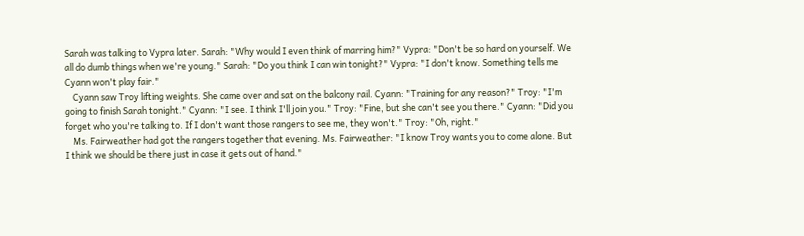Sarah was talking to Vypra later. Sarah: "Why would I even think of marring him?" Vypra: "Don't be so hard on yourself. We all do dumb things when we're young." Sarah: "Do you think I can win tonight?" Vypra: "I don't know. Something tells me Cyann won't play fair."
    Cyann saw Troy lifting weights. She came over and sat on the balcony rail. Cyann: "Training for any reason?" Troy: "I'm going to finish Sarah tonight." Cyann: "I see. I think I'll join you." Troy: "Fine, but she can't see you there." Cyann: "Did you forget who you're talking to. If I don't want those rangers to see me, they won't." Troy: "Oh, right."
    Ms. Fairweather had got the rangers together that evening. Ms. Fairweather: "I know Troy wants you to come alone. But I think we should be there just in case it gets out of hand."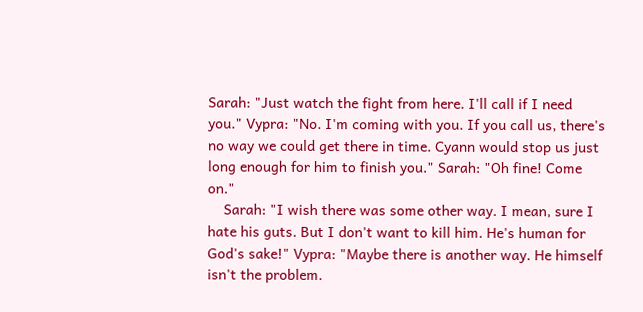Sarah: "Just watch the fight from here. I'll call if I need you." Vypra: "No. I'm coming with you. If you call us, there's no way we could get there in time. Cyann would stop us just long enough for him to finish you." Sarah: "Oh fine! Come on."
    Sarah: "I wish there was some other way. I mean, sure I hate his guts. But I don't want to kill him. He's human for God's sake!" Vypra: "Maybe there is another way. He himself isn't the problem.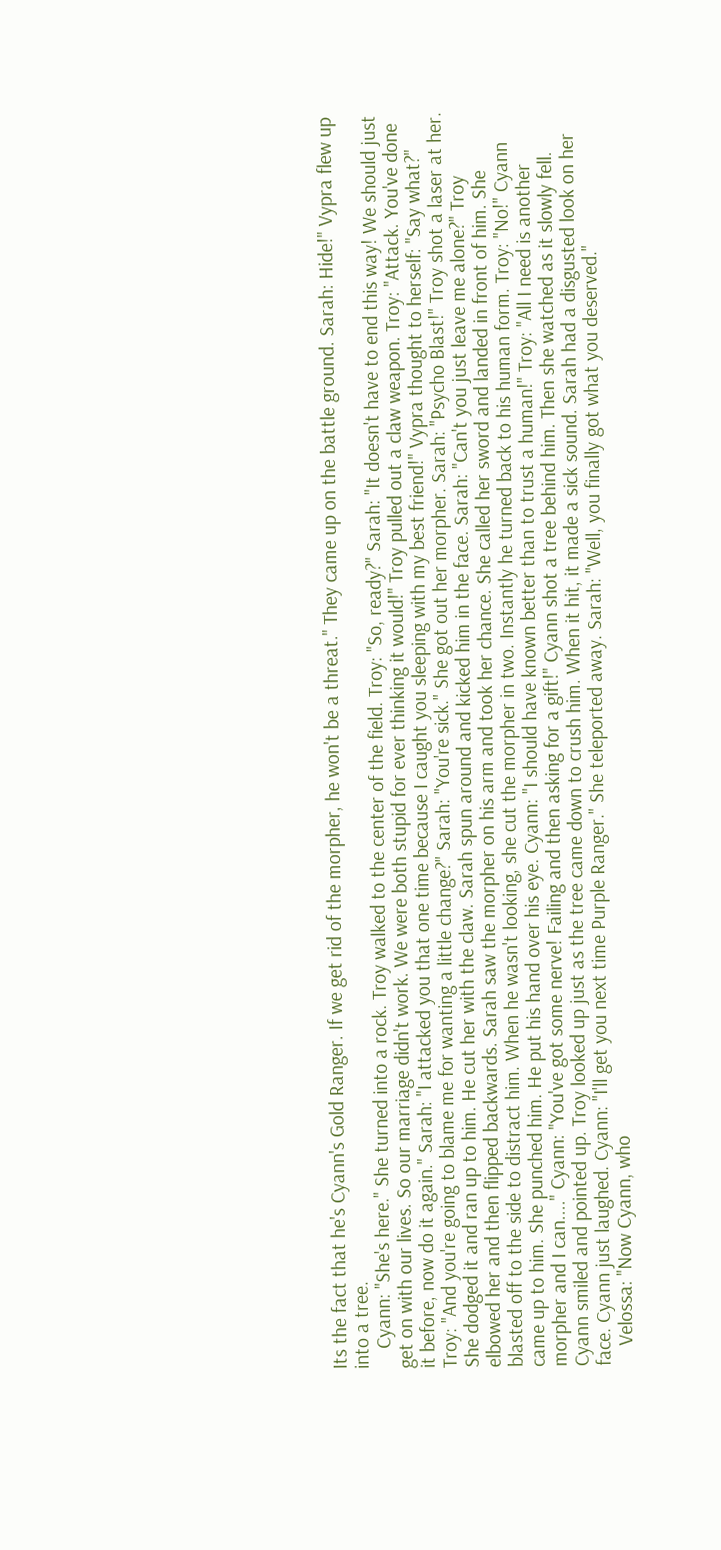Its the fact that he's Cyann's Gold Ranger. If we get rid of the morpher, he won't be a threat." They came up on the battle ground. Sarah: Hide!" Vypra flew up into a tree.
    Cyann: "She's here." She turned into a rock. Troy walked to the center of the field. Troy: "So, ready?" Sarah: "It doesn't have to end this way! We should just get on with our lives. So our marriage didn't work. We were both stupid for ever thinking it would!" Troy pulled out a claw weapon. Troy: "Attack. You've done it before, now do it again." Sarah: "I attacked you that one time because I caught you sleeping with my best friend!" Vypra thought to herself: "Say what?" Troy: "And you're going to blame me for wanting a little change?" Sarah: "You're sick." She got out her morpher. Sarah: "Psycho Blast!" Troy shot a laser at her. She dodged it and ran up to him. He cut her with the claw. Sarah spun around and kicked him in the face. Sarah: "Can't you just leave me alone?" Troy elbowed her and then flipped backwards. Sarah saw the morpher on his arm and took her chance. She called her sword and landed in front of him. She blasted off to the side to distract him. When he wasn't looking, she cut the morpher in two. Instantly he turned back to his human form. Troy: "No!" Cyann came up to him. She punched him. He put his hand over his eye. Cyann: "I should have known better than to trust a human!" Troy: "All I need is another morpher and I can...." Cyann: "You've got some nerve! Failing and then asking for a gift!" Cyann shot a tree behind him. Then she watched as it slowly fell. Cyann smiled and pointed up. Troy looked up just as the tree came down to crush him. When it hit, it made a sick sound. Sarah had a disgusted look on her face. Cyann just laughed. Cyann: "I'll get you next time Purple Ranger." She teleported away. Sarah: "Well, you finally got what you deserved."
    Velossa: "Now Cyann, who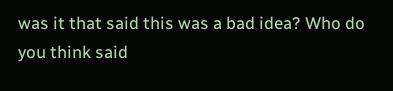was it that said this was a bad idea? Who do you think said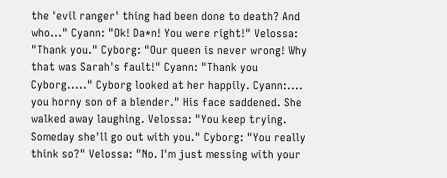the 'evil ranger' thing had been done to death? And who..." Cyann: "Ok! Da*n! You were right!" Velossa: "Thank you." Cyborg: "Our queen is never wrong! Why that was Sarah's fault!" Cyann: "Thank you Cyborg....." Cyborg looked at her happily. Cyann:.... you horny son of a blender." His face saddened. She walked away laughing. Velossa: "You keep trying. Someday she'll go out with you." Cyborg: "You really think so?" Velossa: "No. I'm just messing with your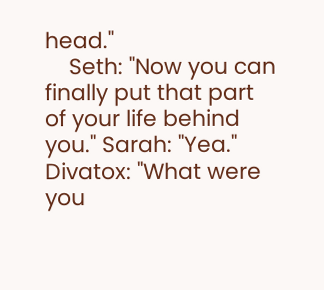head."
    Seth: "Now you can finally put that part of your life behind you." Sarah: "Yea." Divatox: "What were you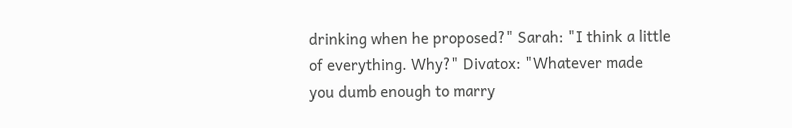drinking when he proposed?" Sarah: "I think a little of everything. Why?" Divatox: "Whatever made you dumb enough to marry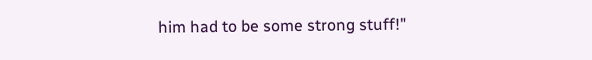him had to be some strong stuff!"